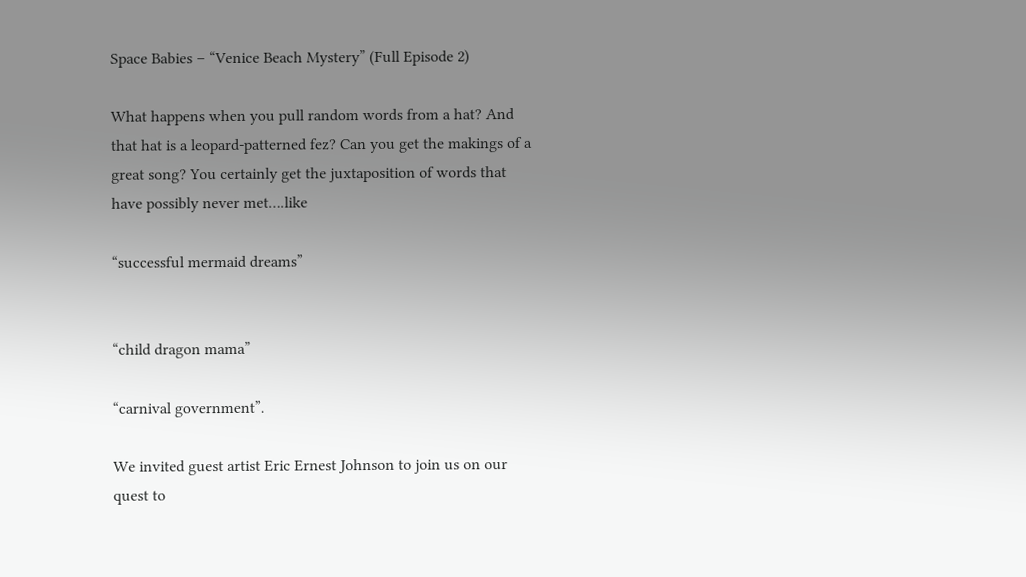Space Babies – “Venice Beach Mystery” (Full Episode 2)

What happens when you pull random words from a hat? And that hat is a leopard-patterned fez? Can you get the makings of a great song? You certainly get the juxtaposition of words that have possibly never met….like

“successful mermaid dreams”


“child dragon mama”

“carnival government”.

We invited guest artist Eric Ernest Johnson to join us on our quest to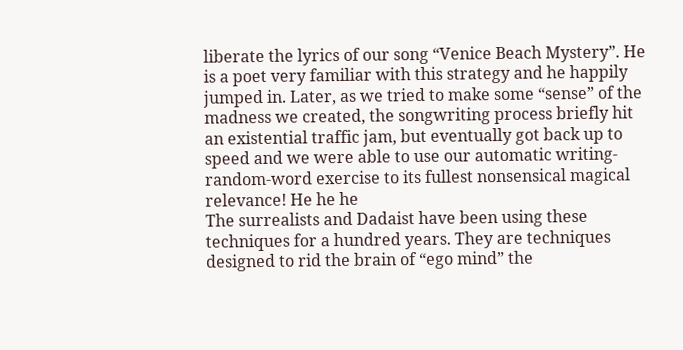liberate the lyrics of our song “Venice Beach Mystery”. He is a poet very familiar with this strategy and he happily jumped in. Later, as we tried to make some “sense” of the madness we created, the songwriting process briefly hit an existential traffic jam, but eventually got back up to speed and we were able to use our automatic writing-random-word exercise to its fullest nonsensical magical relevance! He he he
The surrealists and Dadaist have been using these techniques for a hundred years. They are techniques designed to rid the brain of “ego mind” the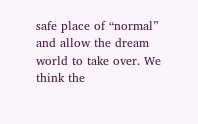safe place of “normal” and allow the dream world to take over. We think the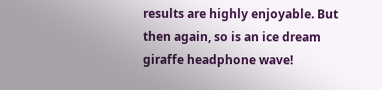results are highly enjoyable. But then again, so is an ice dream giraffe headphone wave!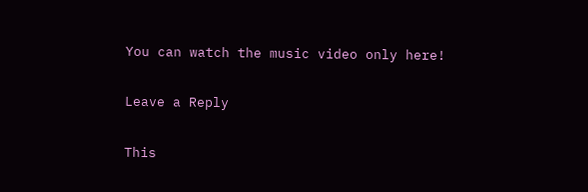You can watch the music video only here!

Leave a Reply

This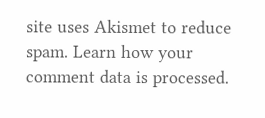site uses Akismet to reduce spam. Learn how your comment data is processed.